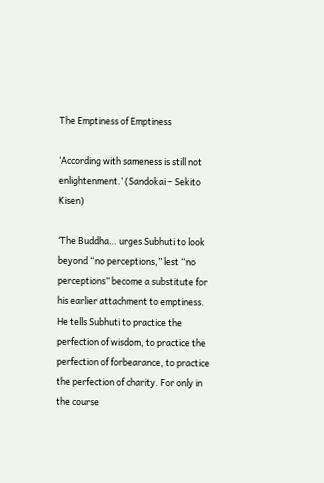The Emptiness of Emptiness

‘According with sameness is still not enlightenment.’ (Sandokai – Sekito Kisen)

‘The Buddha… urges Subhuti to look beyond “no perceptions,” lest “no perceptions” become a substitute for his earlier attachment to emptiness. He tells Subhuti to practice the perfection of wisdom, to practice the perfection of forbearance, to practice the perfection of charity. For only in the course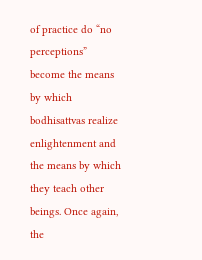of practice do “no perceptions” become the means by which bodhisattvas realize enlightenment and the means by which they teach other beings. Once again, the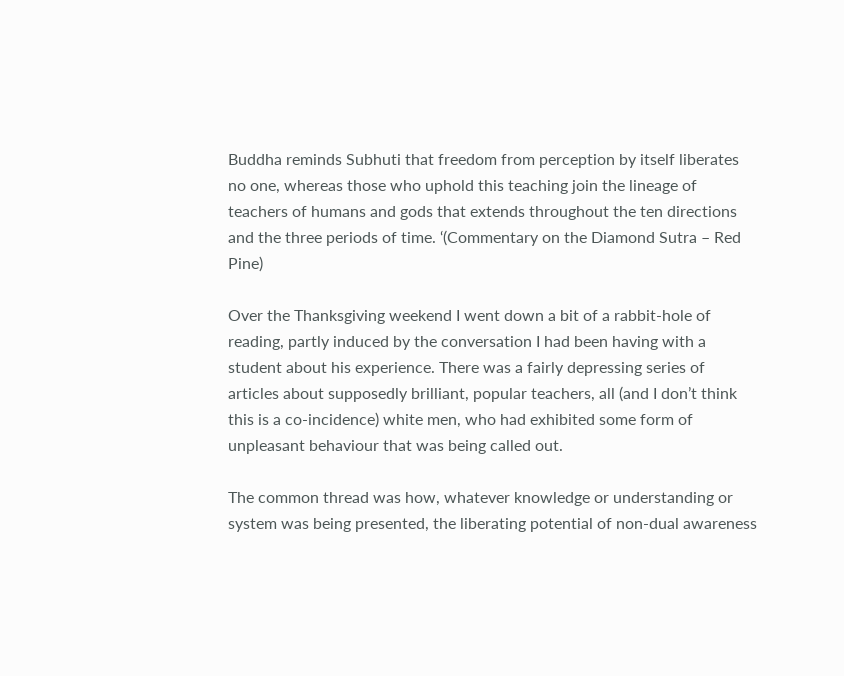Buddha reminds Subhuti that freedom from perception by itself liberates no one, whereas those who uphold this teaching join the lineage of teachers of humans and gods that extends throughout the ten directions and the three periods of time. ‘(Commentary on the Diamond Sutra – Red Pine)

Over the Thanksgiving weekend I went down a bit of a rabbit-hole of reading, partly induced by the conversation I had been having with a student about his experience. There was a fairly depressing series of articles about supposedly brilliant, popular teachers, all (and I don’t think this is a co-incidence) white men, who had exhibited some form of unpleasant behaviour that was being called out.

The common thread was how, whatever knowledge or understanding or system was being presented, the liberating potential of non-dual awareness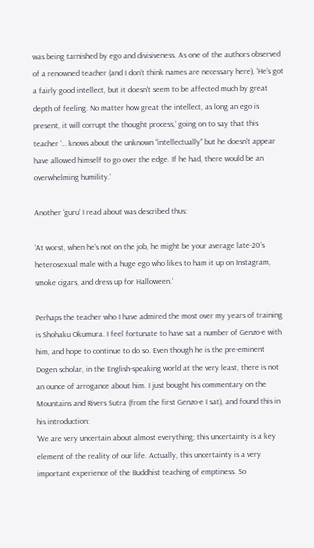was being tarnished by ego and divisiveness. As one of the authors observed of a renowned teacher (and I don’t think names are necessary here), ‘He’s got a fairly good intellect, but it doesn’t seem to be affected much by great depth of feeling. No matter how great the intellect, as long an ego is present, it will corrupt the thought process,’ going on to say that this teacher ‘… knows about the unknown “intellectually” but he doesn’t appear have allowed himself to go over the edge. If he had, there would be an overwhelming humility.’

Another ‘guru’ I read about was described thus:

‘At worst, when he’s not on the job, he might be your average late-20’s heterosexual male with a huge ego who likes to ham it up on Instagram, smoke cigars, and dress up for Halloween.’

Perhaps the teacher who I have admired the most over my years of training is Shohaku Okumura. I feel fortunate to have sat a number of Genzo-e with him, and hope to continue to do so. Even though he is the pre-eminent Dogen scholar, in the English-speaking world at the very least, there is not an ounce of arrogance about him. I just bought his commentary on the Mountains and Rivers Sutra (from the first Genzo-e I sat), and found this in his introduction:
‘We are very uncertain about almost everything; this uncertainty is a key element of the reality of our life. Actually, this uncertainty is a very important experience of the Buddhist teaching of emptiness. So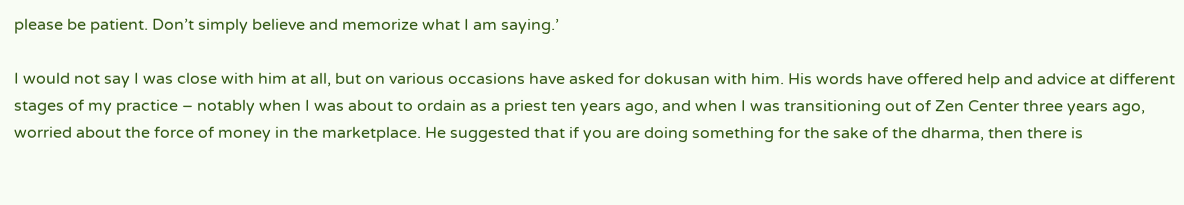please be patient. Don’t simply believe and memorize what I am saying.’

I would not say I was close with him at all, but on various occasions have asked for dokusan with him. His words have offered help and advice at different stages of my practice – notably when I was about to ordain as a priest ten years ago, and when I was transitioning out of Zen Center three years ago, worried about the force of money in the marketplace. He suggested that if you are doing something for the sake of the dharma, then there is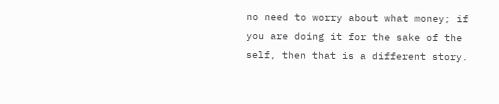no need to worry about what money; if you are doing it for the sake of the self, then that is a different story.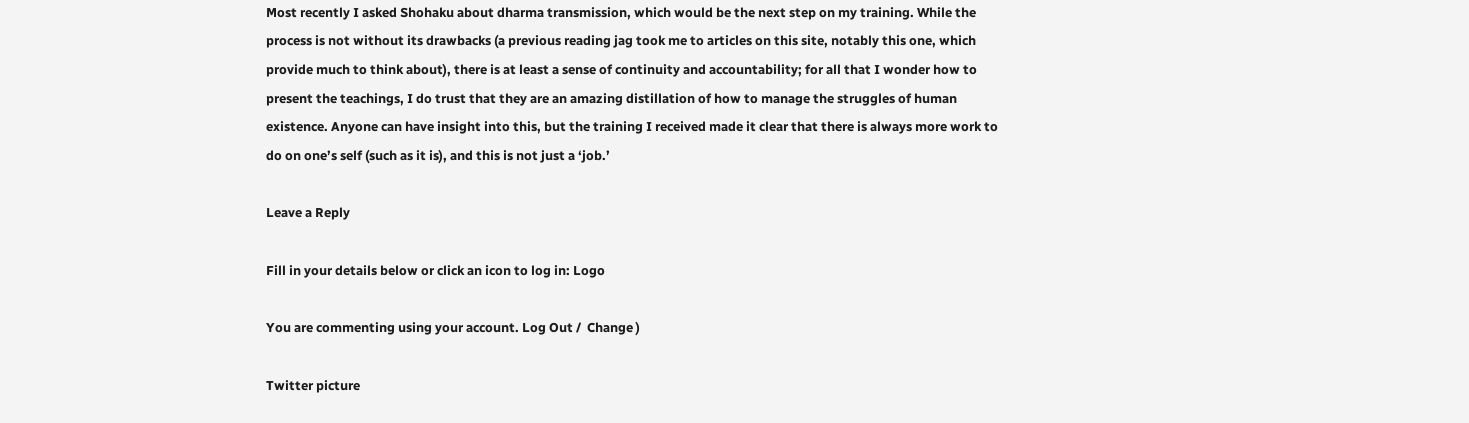Most recently I asked Shohaku about dharma transmission, which would be the next step on my training. While the process is not without its drawbacks (a previous reading jag took me to articles on this site, notably this one, which provide much to think about), there is at least a sense of continuity and accountability; for all that I wonder how to present the teachings, I do trust that they are an amazing distillation of how to manage the struggles of human existence. Anyone can have insight into this, but the training I received made it clear that there is always more work to do on one’s self (such as it is), and this is not just a ‘job.’

Leave a Reply

Fill in your details below or click an icon to log in: Logo

You are commenting using your account. Log Out /  Change )

Twitter picture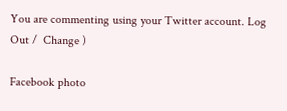You are commenting using your Twitter account. Log Out /  Change )

Facebook photo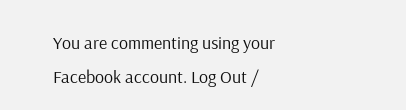You are commenting using your Facebook account. Log Out /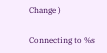Change )

Connecting to %s